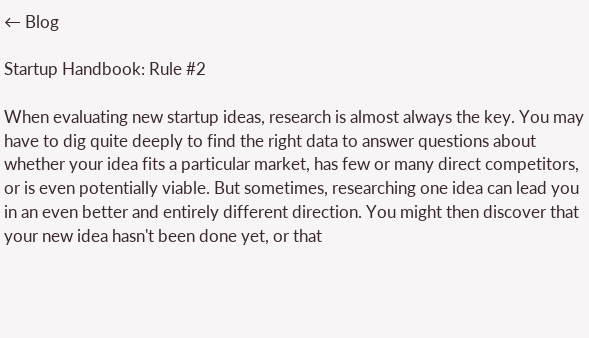← Blog

Startup Handbook: Rule #2

When evaluating new startup ideas, research is almost always the key. You may have to dig quite deeply to find the right data to answer questions about whether your idea fits a particular market, has few or many direct competitors, or is even potentially viable. But sometimes, researching one idea can lead you in an even better and entirely different direction. You might then discover that your new idea hasn't been done yet, or that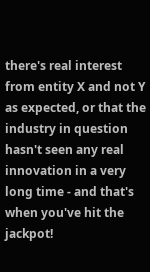there's real interest from entity X and not Y as expected, or that the industry in question hasn't seen any real innovation in a very long time - and that's when you've hit the jackpot!